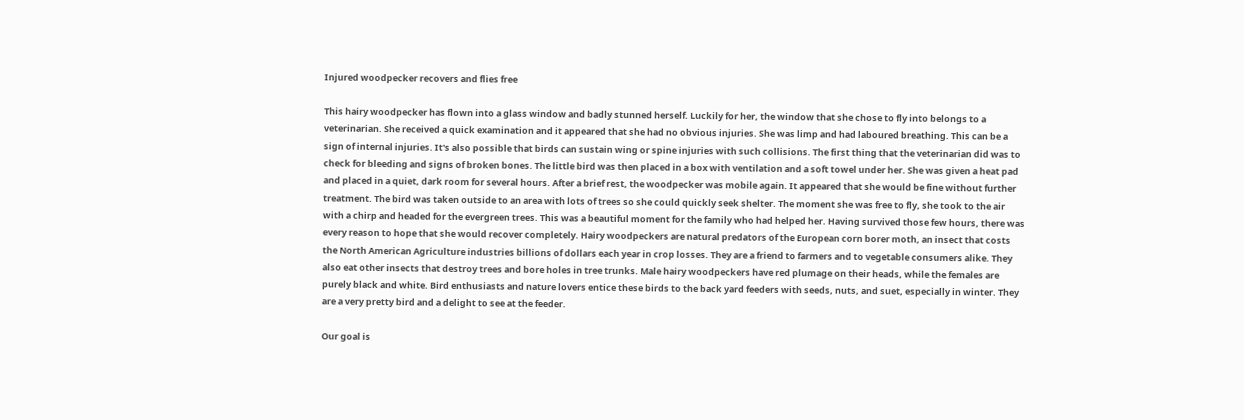Injured woodpecker recovers and flies free

This hairy woodpecker has flown into a glass window and badly stunned herself. Luckily for her, the window that she chose to fly into belongs to a veterinarian. She received a quick examination and it appeared that she had no obvious injuries. She was limp and had laboured breathing. This can be a sign of internal injuries. It's also possible that birds can sustain wing or spine injuries with such collisions. The first thing that the veterinarian did was to check for bleeding and signs of broken bones. The little bird was then placed in a box with ventilation and a soft towel under her. She was given a heat pad and placed in a quiet, dark room for several hours. After a brief rest, the woodpecker was mobile again. It appeared that she would be fine without further treatment. The bird was taken outside to an area with lots of trees so she could quickly seek shelter. The moment she was free to fly, she took to the air with a chirp and headed for the evergreen trees. This was a beautiful moment for the family who had helped her. Having survived those few hours, there was every reason to hope that she would recover completely. Hairy woodpeckers are natural predators of the European corn borer moth, an insect that costs the North American Agriculture industries billions of dollars each year in crop losses. They are a friend to farmers and to vegetable consumers alike. They also eat other insects that destroy trees and bore holes in tree trunks. Male hairy woodpeckers have red plumage on their heads, while the females are purely black and white. Bird enthusiasts and nature lovers entice these birds to the back yard feeders with seeds, nuts, and suet, especially in winter. They are a very pretty bird and a delight to see at the feeder.

Our goal is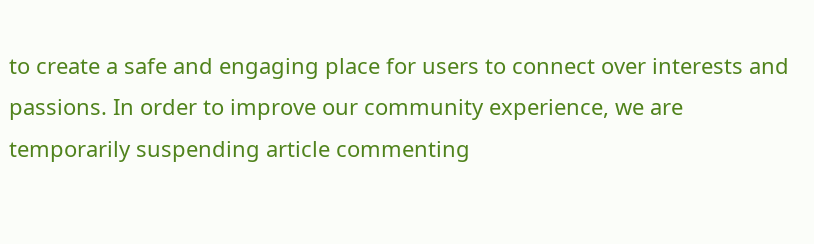to create a safe and engaging place for users to connect over interests and passions. In order to improve our community experience, we are temporarily suspending article commenting